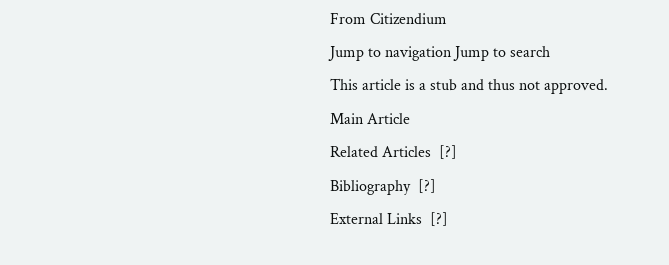From Citizendium
Jump to navigation Jump to search
This article is a stub and thus not approved.
Main Article
Related Articles  [?]
Bibliography  [?]
External Links  [?]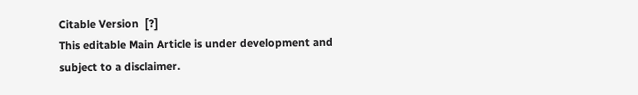Citable Version  [?]
This editable Main Article is under development and subject to a disclaimer.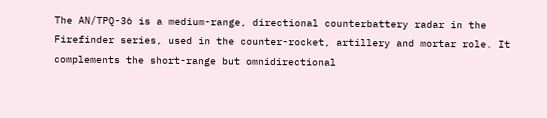The AN/TPQ-36 is a medium-range, directional counterbattery radar in the Firefinder series, used in the counter-rocket, artillery and mortar role. It complements the short-range but omnidirectional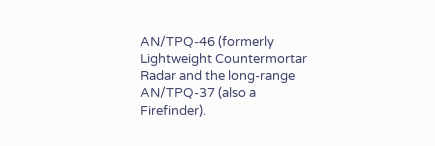AN/TPQ-46 (formerly Lightweight Countermortar Radar and the long-range AN/TPQ-37 (also a Firefinder).